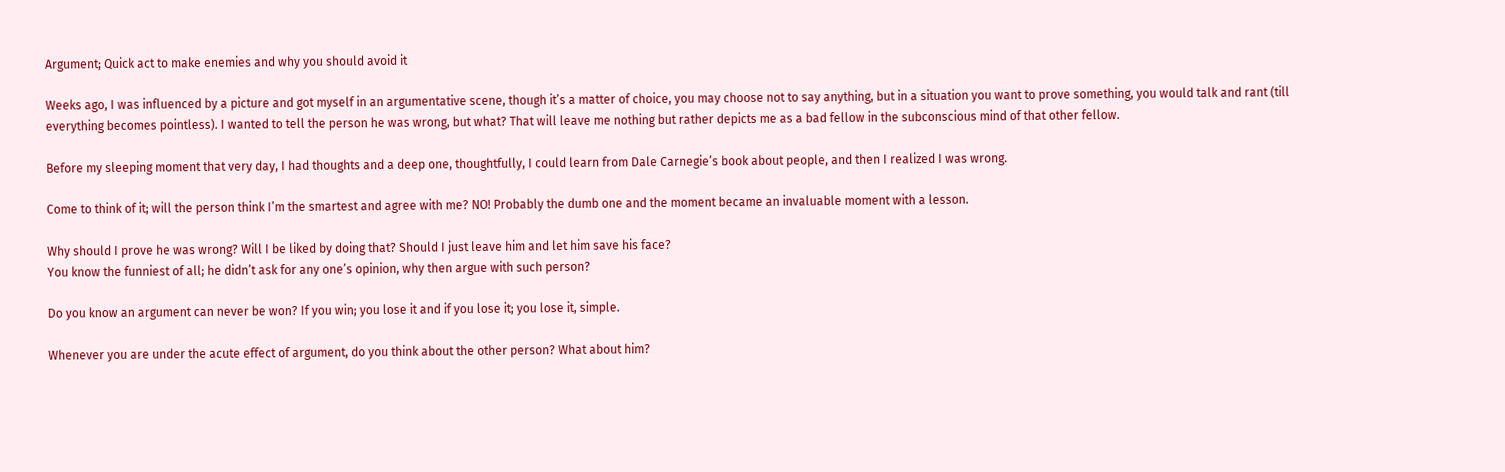Argument; Quick act to make enemies and why you should avoid it

Weeks ago, I was influenced by a picture and got myself in an argumentative scene, though it’s a matter of choice, you may choose not to say anything, but in a situation you want to prove something, you would talk and rant (till everything becomes pointless). I wanted to tell the person he was wrong, but what? That will leave me nothing but rather depicts me as a bad fellow in the subconscious mind of that other fellow.

Before my sleeping moment that very day, I had thoughts and a deep one, thoughtfully, I could learn from Dale Carnegie’s book about people, and then I realized I was wrong.

Come to think of it; will the person think I’m the smartest and agree with me? NO! Probably the dumb one and the moment became an invaluable moment with a lesson.

Why should I prove he was wrong? Will I be liked by doing that? Should I just leave him and let him save his face?
You know the funniest of all; he didn’t ask for any one’s opinion, why then argue with such person?

Do you know an argument can never be won? If you win; you lose it and if you lose it; you lose it, simple.

Whenever you are under the acute effect of argument, do you think about the other person? What about him?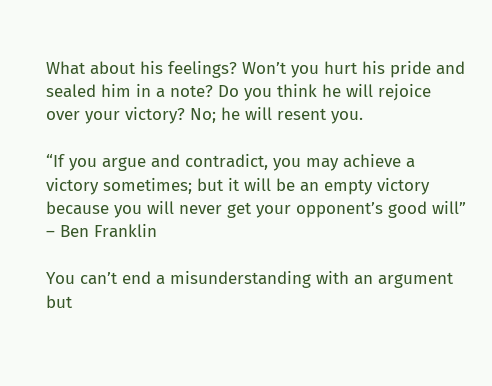What about his feelings? Won’t you hurt his pride and sealed him in a note? Do you think he will rejoice over your victory? No; he will resent you.

“If you argue and contradict, you may achieve a victory sometimes; but it will be an empty victory because you will never get your opponent’s good will” – Ben Franklin

You can’t end a misunderstanding with an argument but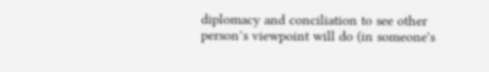diplomacy and conciliation to see other person’s viewpoint will do (in someone's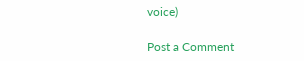voice)

Post a Comment